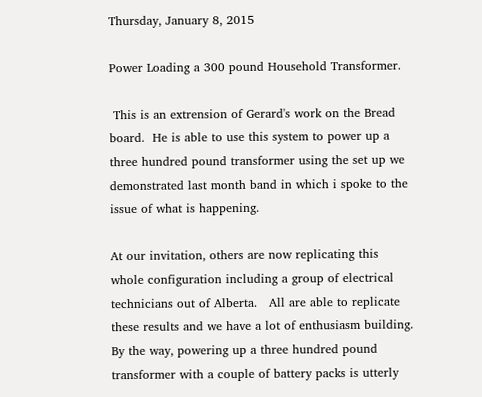Thursday, January 8, 2015

Power Loading a 300 pound Household Transformer.

 This is an extrension of Gerard's work on the Bread board.  He is able to use this system to power up a three hundred pound transformer using the set up we demonstrated last month band in which i spoke to the issue of what is happening.

At our invitation, others are now replicating this whole configuration including a group of electrical technicians out of Alberta.   All are able to replicate these results and we have a lot of enthusiasm building.  By the way, powering up a three hundred pound transformer with a couple of battery packs is utterly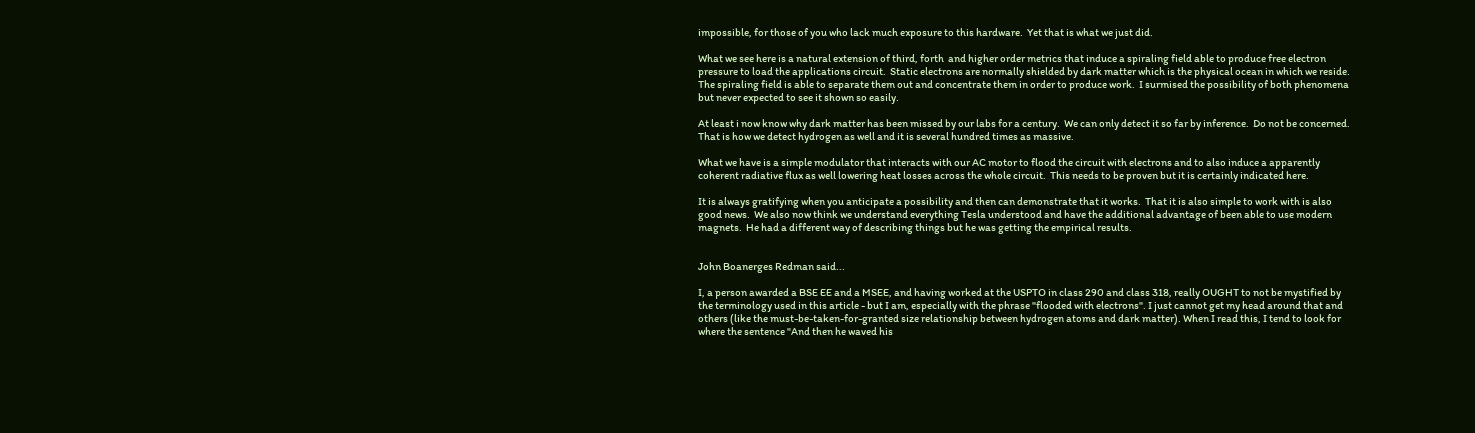impossible, for those of you who lack much exposure to this hardware.  Yet that is what we just did.

What we see here is a natural extension of third, forth  and higher order metrics that induce a spiraling field able to produce free electron pressure to load the applications circuit.  Static electrons are normally shielded by dark matter which is the physical ocean in which we reside.  The spiraling field is able to separate them out and concentrate them in order to produce work.  I surmised the possibility of both phenomena  but never expected to see it shown so easily.

At least i now know why dark matter has been missed by our labs for a century.  We can only detect it so far by inference.  Do not be concerned.  That is how we detect hydrogen as well and it is several hundred times as massive.

What we have is a simple modulator that interacts with our AC motor to flood the circuit with electrons and to also induce a apparently coherent radiative flux as well lowering heat losses across the whole circuit.  This needs to be proven but it is certainly indicated here.

It is always gratifying when you anticipate a possibility and then can demonstrate that it works.  That it is also simple to work with is also good news.  We also now think we understand everything Tesla understood and have the additional advantage of been able to use modern magnets.  He had a different way of describing things but he was getting the empirical results.


John Boanerges Redman said...

I, a person awarded a BSE EE and a MSEE, and having worked at the USPTO in class 290 and class 318, really OUGHT to not be mystified by the terminology used in this article - but I am, especially with the phrase "flooded with electrons". I just cannot get my head around that and others (like the must-be-taken-for-granted size relationship between hydrogen atoms and dark matter). When I read this, I tend to look for where the sentence "And then he waved his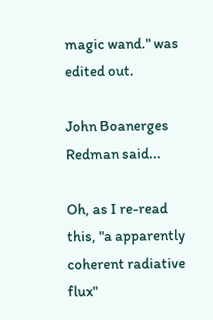magic wand." was edited out.

John Boanerges Redman said...

Oh, as I re-read this, "a apparently coherent radiative flux"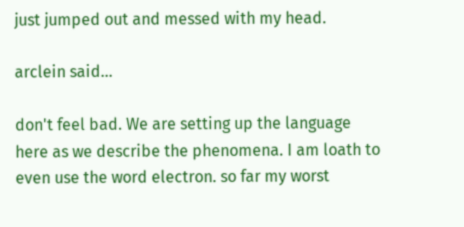just jumped out and messed with my head.

arclein said...

don't feel bad. We are setting up the language here as we describe the phenomena. I am loath to even use the word electron. so far my worst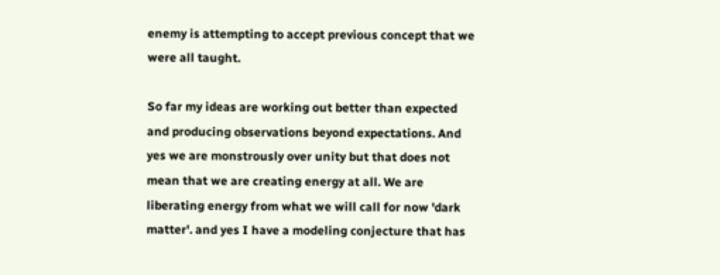enemy is attempting to accept previous concept that we were all taught.

So far my ideas are working out better than expected and producing observations beyond expectations. And yes we are monstrously over unity but that does not mean that we are creating energy at all. We are liberating energy from what we will call for now 'dark matter'. and yes I have a modeling conjecture that has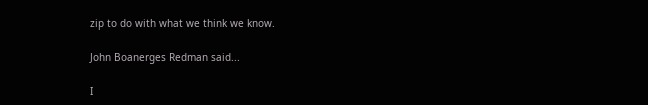zip to do with what we think we know.

John Boanerges Redman said...

I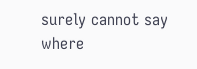surely cannot say where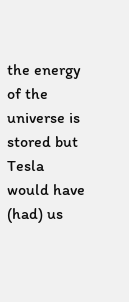the energy of the universe is stored but Tesla would have (had) us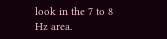look in the 7 to 8 Hz area.